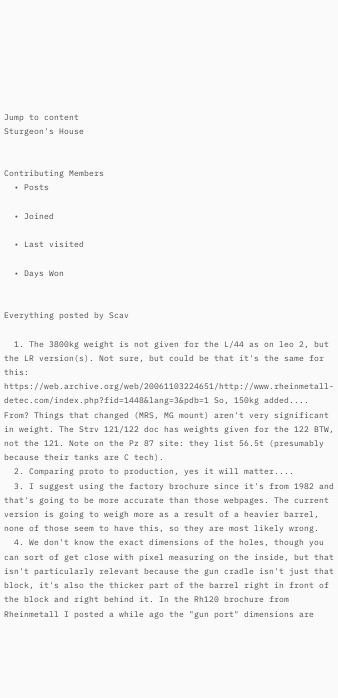Jump to content
Sturgeon's House


Contributing Members
  • Posts

  • Joined

  • Last visited

  • Days Won


Everything posted by Scav

  1. The 3800kg weight is not given for the L/44 as on leo 2, but the LR version(s). Not sure, but could be that it's the same for this: https://web.archive.org/web/20061103224651/http://www.rheinmetall-detec.com/index.php?fid=1448&lang=3&pdb=1 So, 150kg added.... From? Things that changed (MRS, MG mount) aren't very significant in weight. The Strv 121/122 doc has weights given for the 122 BTW, not the 121. Note on the Pz 87 site: they list 56.5t (presumably because their tanks are C tech).
  2. Comparing proto to production, yes it will matter....
  3. I suggest using the factory brochure since it's from 1982 and that's going to be more accurate than those webpages. The current version is going to weigh more as a result of a heavier barrel, none of those seem to have this, so they are most likely wrong.
  4. We don't know the exact dimensions of the holes, though you can sort of get close with pixel measuring on the inside, but that isn't particularly relevant because the gun cradle isn't just that block, it's also the thicker part of the barrel right in front of the block and right behind it. In the Rh120 brochure from Rheinmetall I posted a while ago the "gun port" dimensions are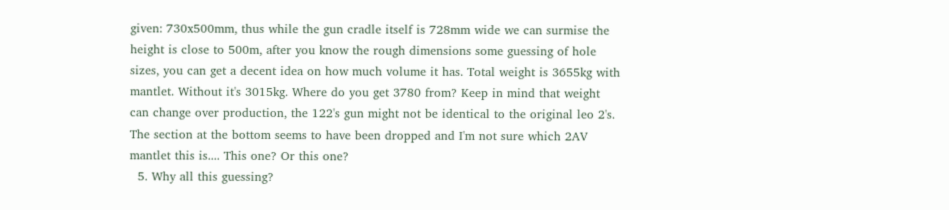given: 730x500mm, thus while the gun cradle itself is 728mm wide we can surmise the height is close to 500m, after you know the rough dimensions some guessing of hole sizes, you can get a decent idea on how much volume it has. Total weight is 3655kg with mantlet. Without it's 3015kg. Where do you get 3780 from? Keep in mind that weight can change over production, the 122's gun might not be identical to the original leo 2's. The section at the bottom seems to have been dropped and I'm not sure which 2AV mantlet this is.... This one? Or this one?
  5. Why all this guessing?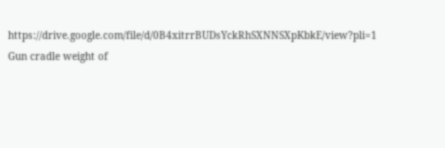https://drive.google.com/file/d/0B4xitrrBUDsYckRhSXNNSXpKbkE/view?pli=1 Gun cradle weight of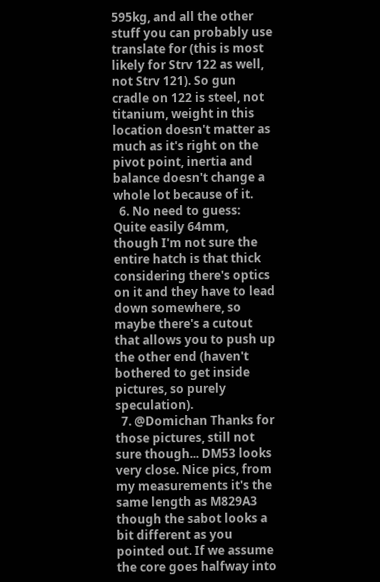595kg, and all the other stuff you can probably use translate for (this is most likely for Strv 122 as well, not Strv 121). So gun cradle on 122 is steel, not titanium, weight in this location doesn't matter as much as it's right on the pivot point, inertia and balance doesn't change a whole lot because of it.
  6. No need to guess: Quite easily 64mm, though I'm not sure the entire hatch is that thick considering there's optics on it and they have to lead down somewhere, so maybe there's a cutout that allows you to push up the other end (haven't bothered to get inside pictures, so purely speculation).
  7. @Domichan Thanks for those pictures, still not sure though... DM53 looks very close. Nice pics, from my measurements it's the same length as M829A3 though the sabot looks a bit different as you pointed out. If we assume the core goes halfway into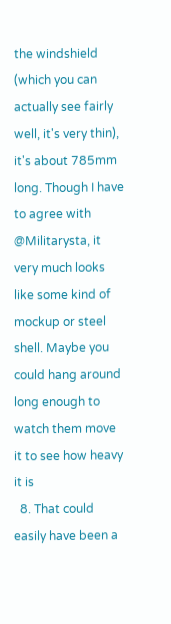the windshield (which you can actually see fairly well, it's very thin), it's about 785mm long. Though I have to agree with @Militarysta, it very much looks like some kind of mockup or steel shell. Maybe you could hang around long enough to watch them move it to see how heavy it is
  8. That could easily have been a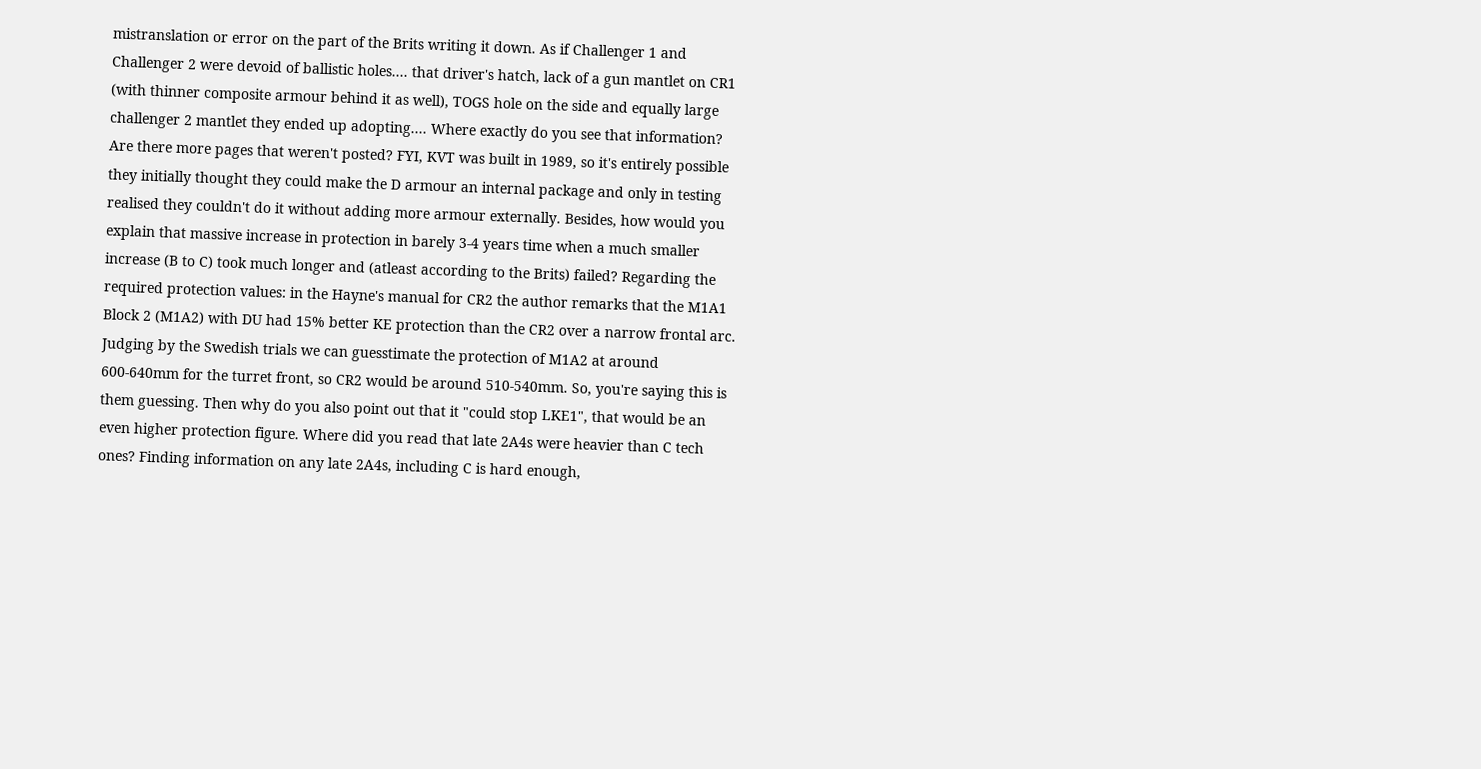mistranslation or error on the part of the Brits writing it down. As if Challenger 1 and Challenger 2 were devoid of ballistic holes.... that driver's hatch, lack of a gun mantlet on CR1 (with thinner composite armour behind it as well), TOGS hole on the side and equally large challenger 2 mantlet they ended up adopting.... Where exactly do you see that information? Are there more pages that weren't posted? FYI, KVT was built in 1989, so it's entirely possible they initially thought they could make the D armour an internal package and only in testing realised they couldn't do it without adding more armour externally. Besides, how would you explain that massive increase in protection in barely 3-4 years time when a much smaller increase (B to C) took much longer and (atleast according to the Brits) failed? Regarding the required protection values: in the Hayne's manual for CR2 the author remarks that the M1A1 Block 2 (M1A2) with DU had 15% better KE protection than the CR2 over a narrow frontal arc. Judging by the Swedish trials we can guesstimate the protection of M1A2 at around 600-640mm for the turret front, so CR2 would be around 510-540mm. So, you're saying this is them guessing. Then why do you also point out that it "could stop LKE1", that would be an even higher protection figure. Where did you read that late 2A4s were heavier than C tech ones? Finding information on any late 2A4s, including C is hard enough,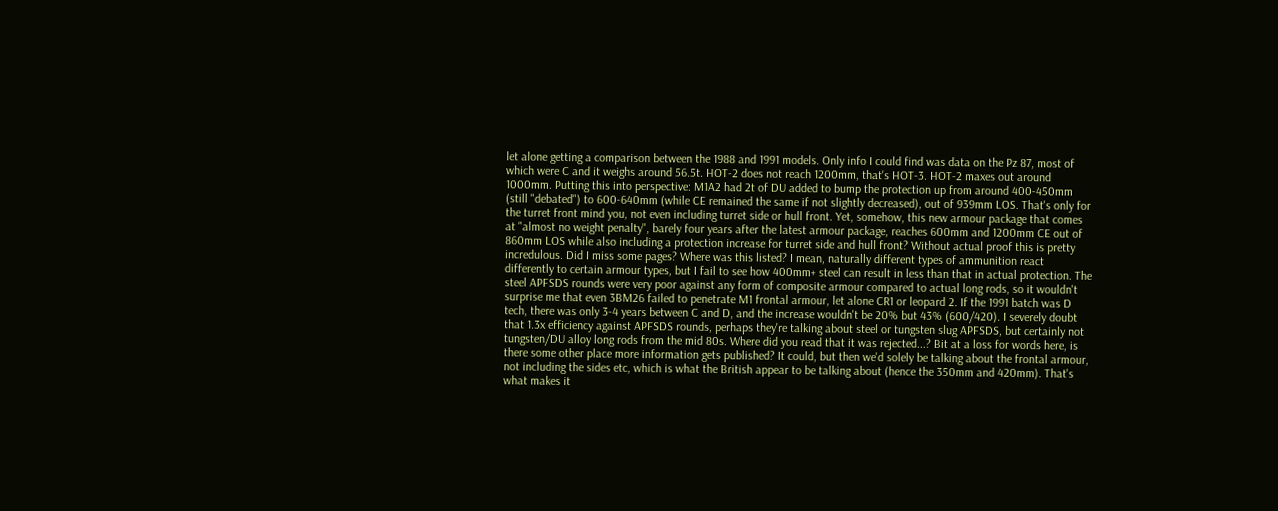let alone getting a comparison between the 1988 and 1991 models. Only info I could find was data on the Pz 87, most of which were C and it weighs around 56.5t. HOT-2 does not reach 1200mm, that's HOT-3. HOT-2 maxes out around 1000mm. Putting this into perspective: M1A2 had 2t of DU added to bump the protection up from around 400-450mm (still "debated") to 600-640mm (while CE remained the same if not slightly decreased), out of 939mm LOS. That's only for the turret front mind you, not even including turret side or hull front. Yet, somehow, this new armour package that comes at "almost no weight penalty", barely four years after the latest armour package, reaches 600mm and 1200mm CE out of 860mm LOS while also including a protection increase for turret side and hull front? Without actual proof this is pretty incredulous. Did I miss some pages? Where was this listed? I mean, naturally different types of ammunition react differently to certain armour types, but I fail to see how 400mm+ steel can result in less than that in actual protection. The steel APFSDS rounds were very poor against any form of composite armour compared to actual long rods, so it wouldn't surprise me that even 3BM26 failed to penetrate M1 frontal armour, let alone CR1 or leopard 2. If the 1991 batch was D tech, there was only 3-4 years between C and D, and the increase wouldn't be 20% but 43% (600/420). I severely doubt that 1.3x efficiency against APFSDS rounds, perhaps they're talking about steel or tungsten slug APFSDS, but certainly not tungsten/DU alloy long rods from the mid 80s. Where did you read that it was rejected...? Bit at a loss for words here, is there some other place more information gets published? It could, but then we'd solely be talking about the frontal armour, not including the sides etc, which is what the British appear to be talking about (hence the 350mm and 420mm). That's what makes it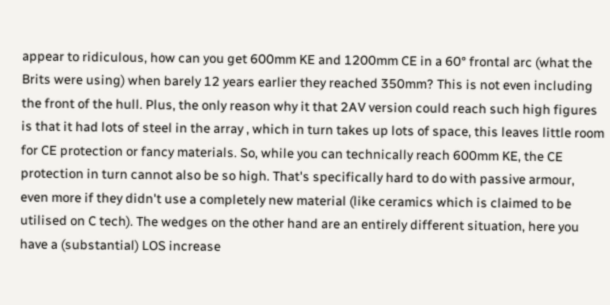appear to ridiculous, how can you get 600mm KE and 1200mm CE in a 60° frontal arc (what the Brits were using) when barely 12 years earlier they reached 350mm? This is not even including the front of the hull. Plus, the only reason why it that 2AV version could reach such high figures is that it had lots of steel in the array , which in turn takes up lots of space, this leaves little room for CE protection or fancy materials. So, while you can technically reach 600mm KE, the CE protection in turn cannot also be so high. That's specifically hard to do with passive armour, even more if they didn't use a completely new material (like ceramics which is claimed to be utilised on C tech). The wedges on the other hand are an entirely different situation, here you have a (substantial) LOS increase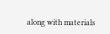along with materials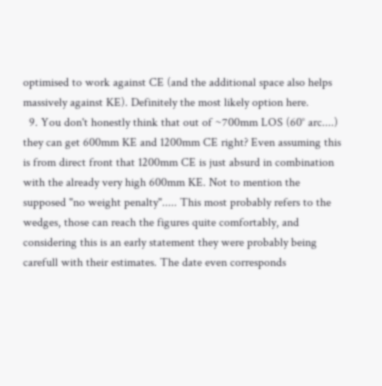optimised to work against CE (and the additional space also helps massively against KE). Definitely the most likely option here.
  9. You don't honestly think that out of ~700mm LOS (60° arc....) they can get 600mm KE and 1200mm CE right? Even assuming this is from direct front that 1200mm CE is just absurd in combination with the already very high 600mm KE. Not to mention the supposed "no weight penalty"..... This most probably refers to the wedges, those can reach the figures quite comfortably, and considering this is an early statement they were probably being carefull with their estimates. The date even corresponds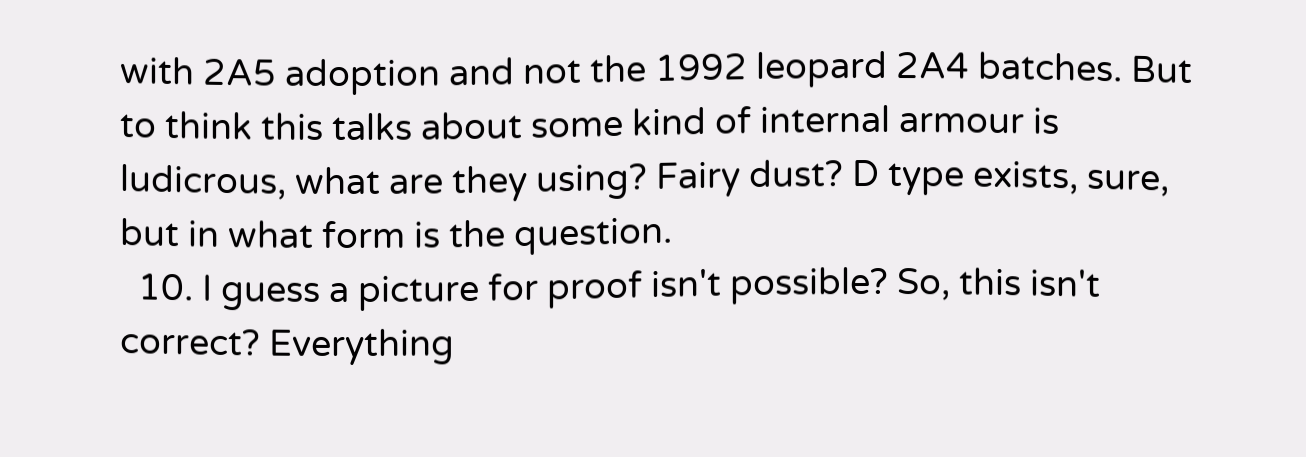with 2A5 adoption and not the 1992 leopard 2A4 batches. But to think this talks about some kind of internal armour is ludicrous, what are they using? Fairy dust? D type exists, sure, but in what form is the question.
  10. I guess a picture for proof isn't possible? So, this isn't correct? Everything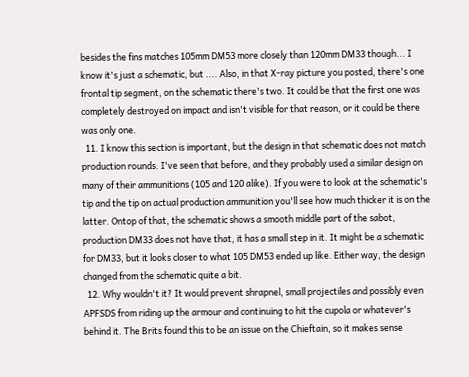besides the fins matches 105mm DM53 more closely than 120mm DM33 though... I know it's just a schematic, but .... Also, in that X-ray picture you posted, there's one frontal tip segment, on the schematic there's two. It could be that the first one was completely destroyed on impact and isn't visible for that reason, or it could be there was only one.
  11. I know this section is important, but the design in that schematic does not match production rounds. I've seen that before, and they probably used a similar design on many of their ammunitions (105 and 120 alike). If you were to look at the schematic's tip and the tip on actual production ammunition you'll see how much thicker it is on the latter. Ontop of that, the schematic shows a smooth middle part of the sabot, production DM33 does not have that, it has a small step in it. It might be a schematic for DM33, but it looks closer to what 105 DM53 ended up like. Either way, the design changed from the schematic quite a bit.
  12. Why wouldn't it? It would prevent shrapnel, small projectiles and possibly even APFSDS from riding up the armour and continuing to hit the cupola or whatever's behind it. The Brits found this to be an issue on the Chieftain, so it makes sense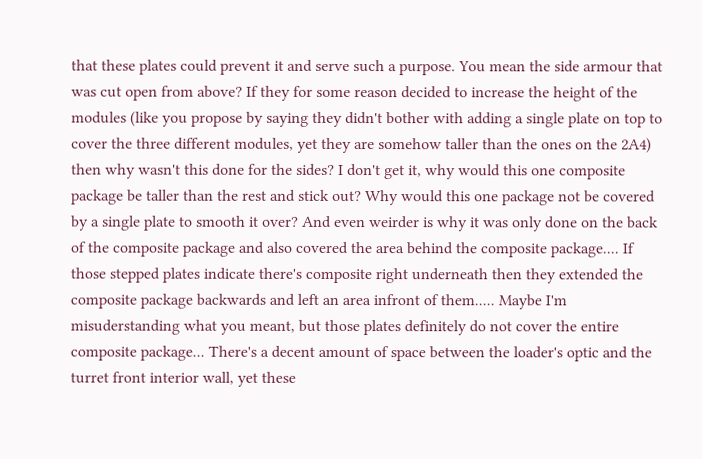that these plates could prevent it and serve such a purpose. You mean the side armour that was cut open from above? If they for some reason decided to increase the height of the modules (like you propose by saying they didn't bother with adding a single plate on top to cover the three different modules, yet they are somehow taller than the ones on the 2A4) then why wasn't this done for the sides? I don't get it, why would this one composite package be taller than the rest and stick out? Why would this one package not be covered by a single plate to smooth it over? And even weirder is why it was only done on the back of the composite package and also covered the area behind the composite package.... If those stepped plates indicate there's composite right underneath then they extended the composite package backwards and left an area infront of them..... Maybe I'm misuderstanding what you meant, but those plates definitely do not cover the entire composite package... There's a decent amount of space between the loader's optic and the turret front interior wall, yet these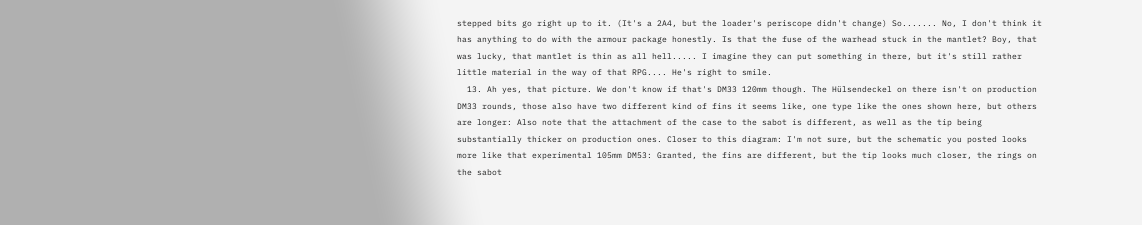stepped bits go right up to it. (It's a 2A4, but the loader's periscope didn't change) So....... No, I don't think it has anything to do with the armour package honestly. Is that the fuse of the warhead stuck in the mantlet? Boy, that was lucky, that mantlet is thin as all hell..... I imagine they can put something in there, but it's still rather little material in the way of that RPG.... He's right to smile.
  13. Ah yes, that picture. We don't know if that's DM33 120mm though. The Hülsendeckel on there isn't on production DM33 rounds, those also have two different kind of fins it seems like, one type like the ones shown here, but others are longer: Also note that the attachment of the case to the sabot is different, as well as the tip being substantially thicker on production ones. Closer to this diagram: I'm not sure, but the schematic you posted looks more like that experimental 105mm DM53: Granted, the fins are different, but the tip looks much closer, the rings on the sabot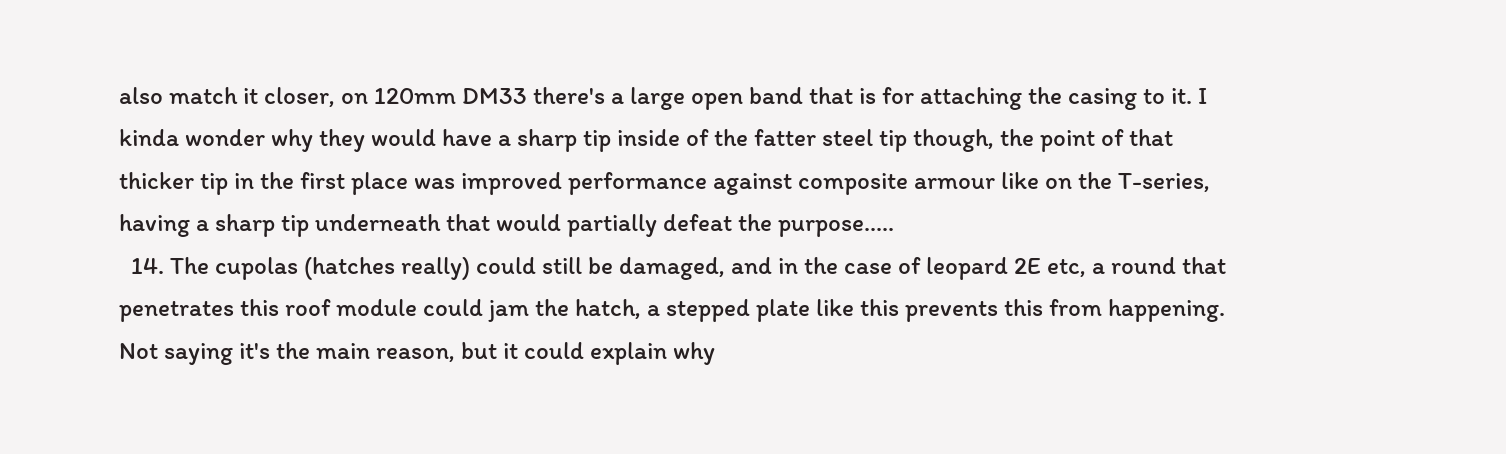also match it closer, on 120mm DM33 there's a large open band that is for attaching the casing to it. I kinda wonder why they would have a sharp tip inside of the fatter steel tip though, the point of that thicker tip in the first place was improved performance against composite armour like on the T-series, having a sharp tip underneath that would partially defeat the purpose.....
  14. The cupolas (hatches really) could still be damaged, and in the case of leopard 2E etc, a round that penetrates this roof module could jam the hatch, a stepped plate like this prevents this from happening. Not saying it's the main reason, but it could explain why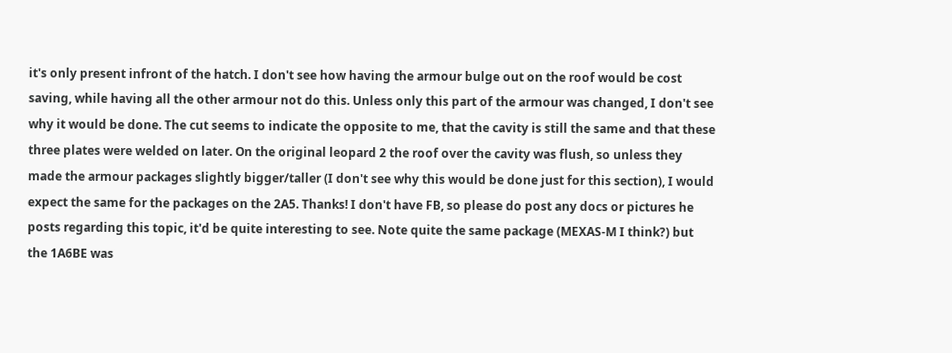it's only present infront of the hatch. I don't see how having the armour bulge out on the roof would be cost saving, while having all the other armour not do this. Unless only this part of the armour was changed, I don't see why it would be done. The cut seems to indicate the opposite to me, that the cavity is still the same and that these three plates were welded on later. On the original leopard 2 the roof over the cavity was flush, so unless they made the armour packages slightly bigger/taller (I don't see why this would be done just for this section), I would expect the same for the packages on the 2A5. Thanks! I don't have FB, so please do post any docs or pictures he posts regarding this topic, it'd be quite interesting to see. Note quite the same package (MEXAS-M I think?) but the 1A6BE was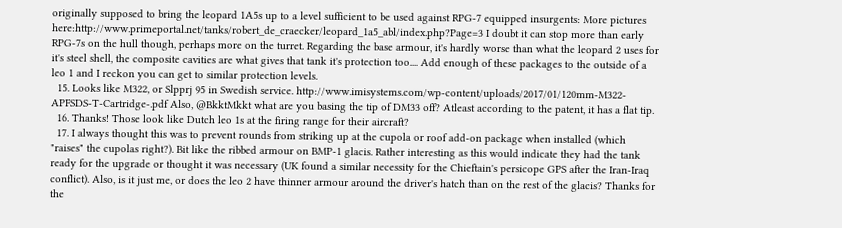originally supposed to bring the leopard 1A5s up to a level sufficient to be used against RPG-7 equipped insurgents: More pictures here:http://www.primeportal.net/tanks/robert_de_craecker/leopard_1a5_abl/index.php?Page=3 I doubt it can stop more than early RPG-7s on the hull though, perhaps more on the turret. Regarding the base armour, it's hardly worse than what the leopard 2 uses for it's steel shell, the composite cavities are what gives that tank it's protection too.... Add enough of these packages to the outside of a leo 1 and I reckon you can get to similar protection levels.
  15. Looks like M322, or Slpprj 95 in Swedish service. http://www.imisystems.com/wp-content/uploads/2017/01/120mm-M322-APFSDS-T-Cartridge-.pdf Also, @BkktMkkt what are you basing the tip of DM33 off? Atleast according to the patent, it has a flat tip.
  16. Thanks! Those look like Dutch leo 1s at the firing range for their aircraft?
  17. I always thought this was to prevent rounds from striking up at the cupola or roof add-on package when installed (which "raises" the cupolas right?). Bit like the ribbed armour on BMP-1 glacis. Rather interesting as this would indicate they had the tank ready for the upgrade or thought it was necessary (UK found a similar necessity for the Chieftain's persicope GPS after the Iran-Iraq conflict). Also, is it just me, or does the leo 2 have thinner armour around the driver's hatch than on the rest of the glacis? Thanks for the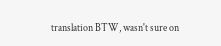translation BTW, wasn't sure on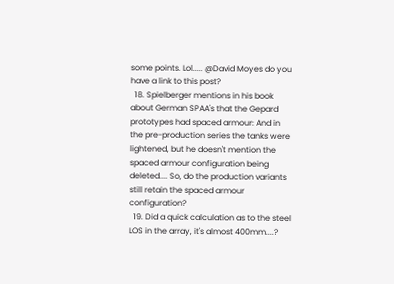some points. Lol..... @David Moyes do you have a link to this post?
  18. Spielberger mentions in his book about German SPAA's that the Gepard prototypes had spaced armour: And in the pre-production series the tanks were lightened, but he doesn't mention the spaced armour configuration being deleted.... So, do the production variants still retain the spaced armour configuration?
  19. Did a quick calculation as to the steel LOS in the array, it's almost 400mm....?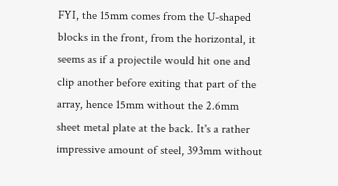FYI, the 15mm comes from the U-shaped blocks in the front, from the horizontal, it seems as if a projectile would hit one and clip another before exiting that part of the array, hence 15mm without the 2.6mm sheet metal plate at the back. It's a rather impressive amount of steel, 393mm without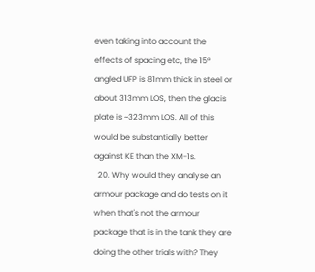even taking into account the effects of spacing etc, the 15° angled UFP is 81mm thick in steel or about 313mm LOS, then the glacis plate is ~323mm LOS. All of this would be substantially better against KE than the XM-1s.
  20. Why would they analyse an armour package and do tests on it when that's not the armour package that is in the tank they are doing the other trials with? They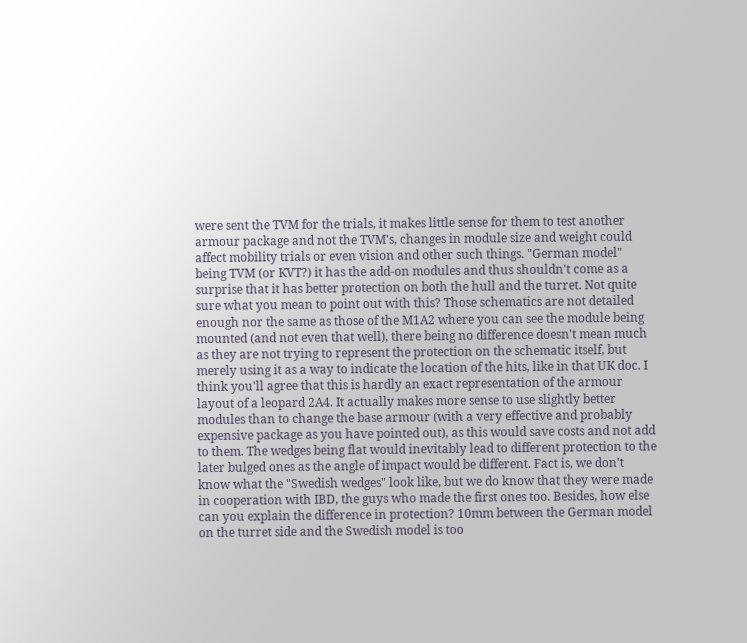were sent the TVM for the trials, it makes little sense for them to test another armour package and not the TVM's, changes in module size and weight could affect mobility trials or even vision and other such things. "German model" being TVM (or KVT?) it has the add-on modules and thus shouldn't come as a surprise that it has better protection on both the hull and the turret. Not quite sure what you mean to point out with this? Those schematics are not detailed enough nor the same as those of the M1A2 where you can see the module being mounted (and not even that well), there being no difference doesn't mean much as they are not trying to represent the protection on the schematic itself, but merely using it as a way to indicate the location of the hits, like in that UK doc. I think you'll agree that this is hardly an exact representation of the armour layout of a leopard 2A4. It actually makes more sense to use slightly better modules than to change the base armour (with a very effective and probably expensive package as you have pointed out), as this would save costs and not add to them. The wedges being flat would inevitably lead to different protection to the later bulged ones as the angle of impact would be different. Fact is, we don't know what the "Swedish wedges" look like, but we do know that they were made in cooperation with IBD, the guys who made the first ones too. Besides, how else can you explain the difference in protection? 10mm between the German model on the turret side and the Swedish model is too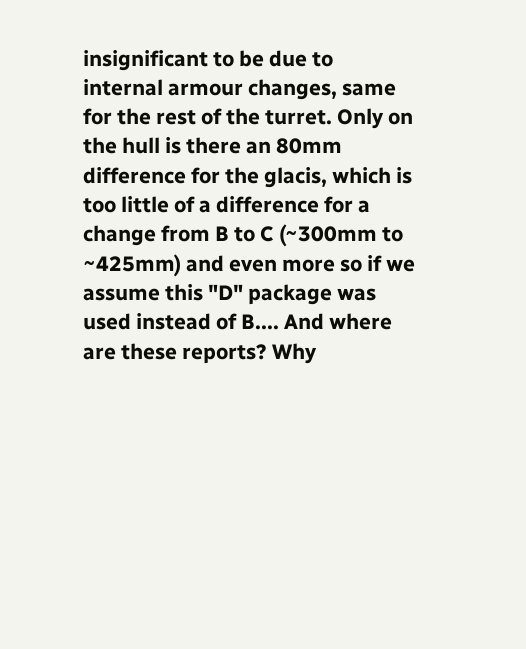insignificant to be due to internal armour changes, same for the rest of the turret. Only on the hull is there an 80mm difference for the glacis, which is too little of a difference for a change from B to C (~300mm to ~425mm) and even more so if we assume this "D" package was used instead of B.... And where are these reports? Why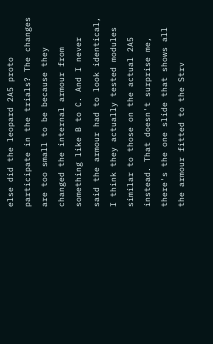else did the leopard 2A5 proto participate in the trials? The changes are too small to be because they changed the internal armour from something like B to C. And I never said the armour had to look identical, I think they actually tested modules similar to those on the actual 2A5 instead. That doesn't surprise me, there's the one slide that shows all the armour fitted to the Strv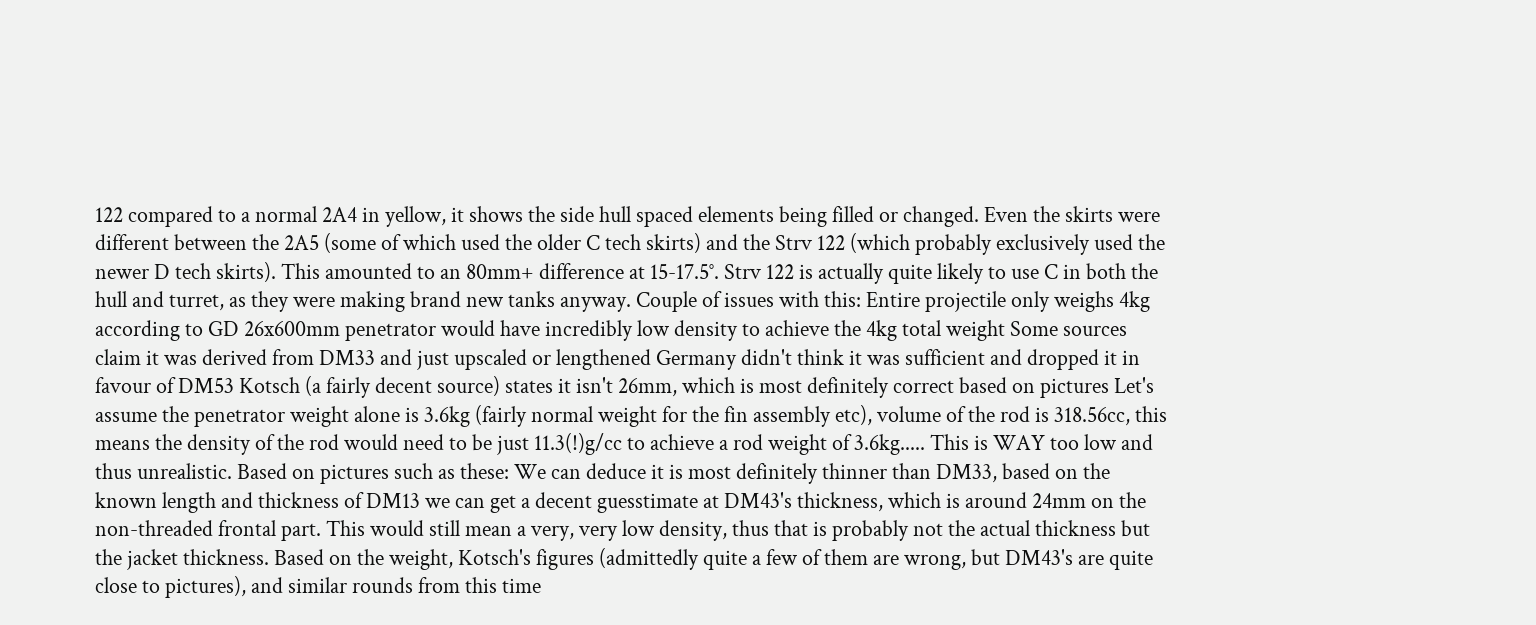122 compared to a normal 2A4 in yellow, it shows the side hull spaced elements being filled or changed. Even the skirts were different between the 2A5 (some of which used the older C tech skirts) and the Strv 122 (which probably exclusively used the newer D tech skirts). This amounted to an 80mm+ difference at 15-17.5°. Strv 122 is actually quite likely to use C in both the hull and turret, as they were making brand new tanks anyway. Couple of issues with this: Entire projectile only weighs 4kg according to GD 26x600mm penetrator would have incredibly low density to achieve the 4kg total weight Some sources claim it was derived from DM33 and just upscaled or lengthened Germany didn't think it was sufficient and dropped it in favour of DM53 Kotsch (a fairly decent source) states it isn't 26mm, which is most definitely correct based on pictures Let's assume the penetrator weight alone is 3.6kg (fairly normal weight for the fin assembly etc), volume of the rod is 318.56cc, this means the density of the rod would need to be just 11.3(!)g/cc to achieve a rod weight of 3.6kg..... This is WAY too low and thus unrealistic. Based on pictures such as these: We can deduce it is most definitely thinner than DM33, based on the known length and thickness of DM13 we can get a decent guesstimate at DM43's thickness, which is around 24mm on the non-threaded frontal part. This would still mean a very, very low density, thus that is probably not the actual thickness but the jacket thickness. Based on the weight, Kotsch's figures (admittedly quite a few of them are wrong, but DM43's are quite close to pictures), and similar rounds from this time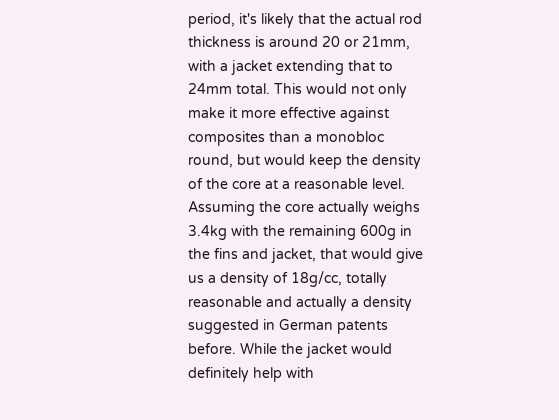period, it's likely that the actual rod thickness is around 20 or 21mm, with a jacket extending that to 24mm total. This would not only make it more effective against composites than a monobloc round, but would keep the density of the core at a reasonable level. Assuming the core actually weighs 3.4kg with the remaining 600g in the fins and jacket, that would give us a density of 18g/cc, totally reasonable and actually a density suggested in German patents before. While the jacket would definitely help with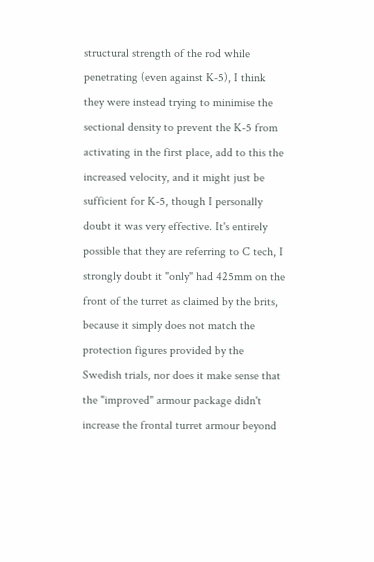structural strength of the rod while penetrating (even against K-5), I think they were instead trying to minimise the sectional density to prevent the K-5 from activating in the first place, add to this the increased velocity, and it might just be sufficient for K-5, though I personally doubt it was very effective. It's entirely possible that they are referring to C tech, I strongly doubt it "only" had 425mm on the front of the turret as claimed by the brits, because it simply does not match the protection figures provided by the Swedish trials, nor does it make sense that the "improved" armour package didn't increase the frontal turret armour beyond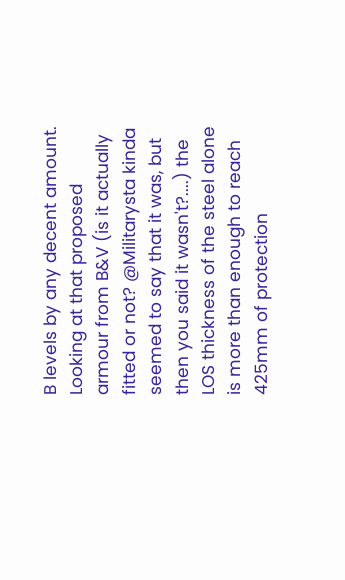B levels by any decent amount. Looking at that proposed armour from B&V (is it actually fitted or not? @Militarysta kinda seemed to say that it was, but then you said it wasn't?....) the LOS thickness of the steel alone is more than enough to reach 425mm of protection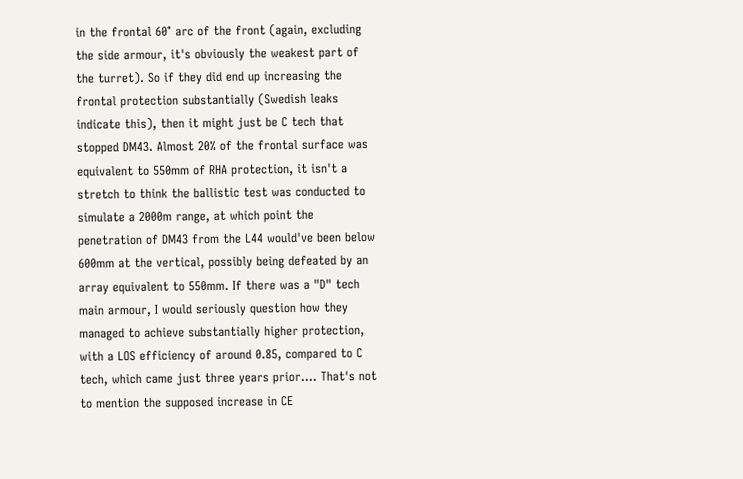in the frontal 60° arc of the front (again, excluding the side armour, it's obviously the weakest part of the turret). So if they did end up increasing the frontal protection substantially (Swedish leaks indicate this), then it might just be C tech that stopped DM43. Almost 20% of the frontal surface was equivalent to 550mm of RHA protection, it isn't a stretch to think the ballistic test was conducted to simulate a 2000m range, at which point the penetration of DM43 from the L44 would've been below 600mm at the vertical, possibly being defeated by an array equivalent to 550mm. If there was a "D" tech main armour, I would seriously question how they managed to achieve substantially higher protection, with a LOS efficiency of around 0.85, compared to C tech, which came just three years prior.... That's not to mention the supposed increase in CE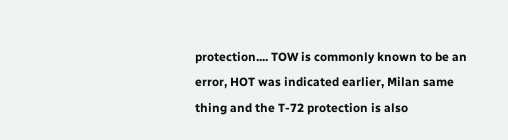protection.... TOW is commonly known to be an error, HOT was indicated earlier, Milan same thing and the T-72 protection is also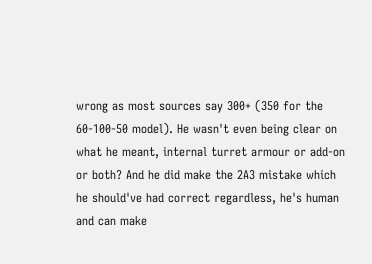wrong as most sources say 300+ (350 for the 60-100-50 model). He wasn't even being clear on what he meant, internal turret armour or add-on or both? And he did make the 2A3 mistake which he should've had correct regardless, he's human and can make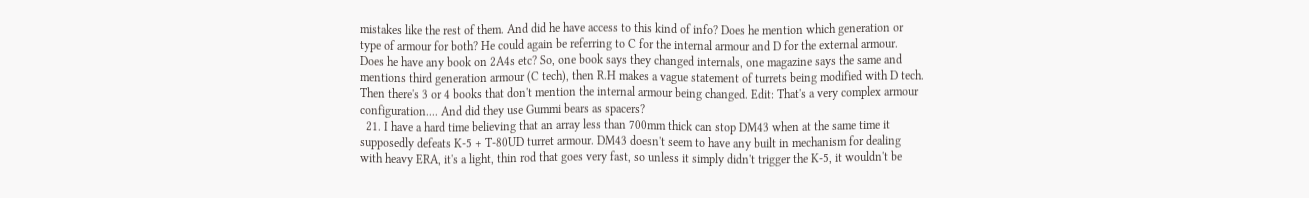mistakes like the rest of them. And did he have access to this kind of info? Does he mention which generation or type of armour for both? He could again be referring to C for the internal armour and D for the external armour. Does he have any book on 2A4s etc? So, one book says they changed internals, one magazine says the same and mentions third generation armour (C tech), then R.H makes a vague statement of turrets being modified with D tech. Then there's 3 or 4 books that don't mention the internal armour being changed. Edit: That's a very complex armour configuration.... And did they use Gummi bears as spacers?
  21. I have a hard time believing that an array less than 700mm thick can stop DM43 when at the same time it supposedly defeats K-5 + T-80UD turret armour. DM43 doesn't seem to have any built in mechanism for dealing with heavy ERA, it's a light, thin rod that goes very fast, so unless it simply didn't trigger the K-5, it wouldn't be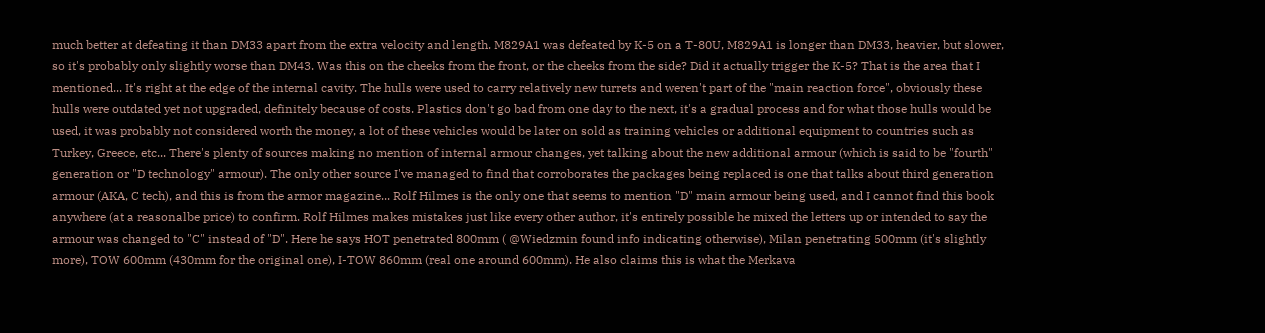much better at defeating it than DM33 apart from the extra velocity and length. M829A1 was defeated by K-5 on a T-80U, M829A1 is longer than DM33, heavier, but slower, so it's probably only slightly worse than DM43. Was this on the cheeks from the front, or the cheeks from the side? Did it actually trigger the K-5? That is the area that I mentioned... It's right at the edge of the internal cavity. The hulls were used to carry relatively new turrets and weren't part of the "main reaction force", obviously these hulls were outdated yet not upgraded, definitely because of costs. Plastics don't go bad from one day to the next, it's a gradual process and for what those hulls would be used, it was probably not considered worth the money, a lot of these vehicles would be later on sold as training vehicles or additional equipment to countries such as Turkey, Greece, etc... There's plenty of sources making no mention of internal armour changes, yet talking about the new additional armour (which is said to be "fourth" generation or "D technology" armour). The only other source I've managed to find that corroborates the packages being replaced is one that talks about third generation armour (AKA, C tech), and this is from the armor magazine... Rolf Hilmes is the only one that seems to mention "D" main armour being used, and I cannot find this book anywhere (at a reasonalbe price) to confirm. Rolf Hilmes makes mistakes just like every other author, it's entirely possible he mixed the letters up or intended to say the armour was changed to "C" instead of "D". Here he says HOT penetrated 800mm ( @Wiedzmin found info indicating otherwise), Milan penetrating 500mm (it's slightly more), TOW 600mm (430mm for the original one), I-TOW 860mm (real one around 600mm). He also claims this is what the Merkava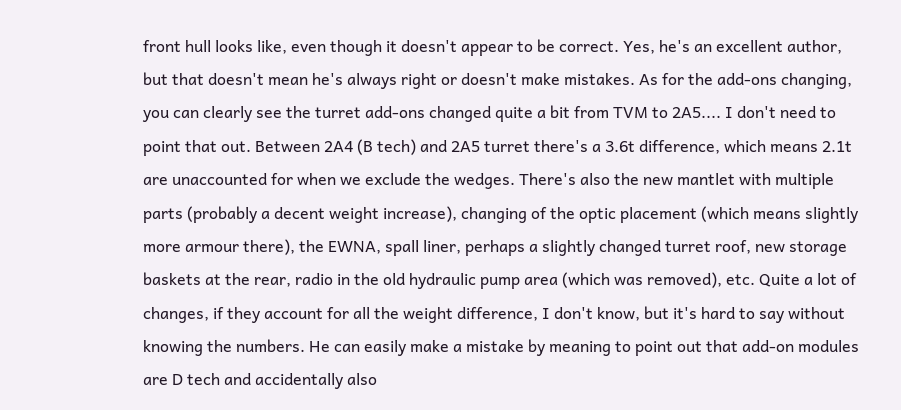front hull looks like, even though it doesn't appear to be correct. Yes, he's an excellent author, but that doesn't mean he's always right or doesn't make mistakes. As for the add-ons changing, you can clearly see the turret add-ons changed quite a bit from TVM to 2A5.... I don't need to point that out. Between 2A4 (B tech) and 2A5 turret there's a 3.6t difference, which means 2.1t are unaccounted for when we exclude the wedges. There's also the new mantlet with multiple parts (probably a decent weight increase), changing of the optic placement (which means slightly more armour there), the EWNA, spall liner, perhaps a slightly changed turret roof, new storage baskets at the rear, radio in the old hydraulic pump area (which was removed), etc. Quite a lot of changes, if they account for all the weight difference, I don't know, but it's hard to say without knowing the numbers. He can easily make a mistake by meaning to point out that add-on modules are D tech and accidentally also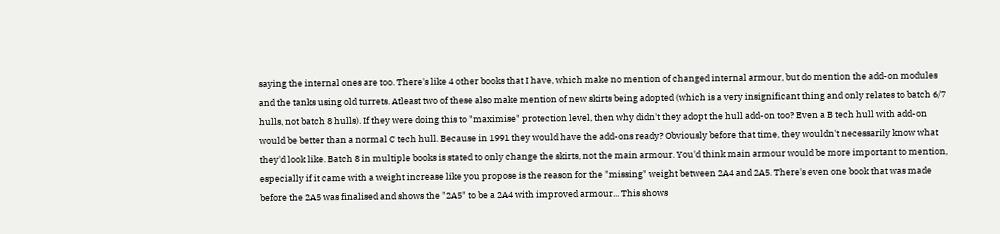saying the internal ones are too. There's like 4 other books that I have, which make no mention of changed internal armour, but do mention the add-on modules and the tanks using old turrets. Atleast two of these also make mention of new skirts being adopted (which is a very insignificant thing and only relates to batch 6/7 hulls, not batch 8 hulls). If they were doing this to "maximise" protection level, then why didn't they adopt the hull add-on too? Even a B tech hull with add-on would be better than a normal C tech hull. Because in 1991 they would have the add-ons ready? Obviously before that time, they wouldn't necessarily know what they'd look like. Batch 8 in multiple books is stated to only change the skirts, not the main armour. You'd think main armour would be more important to mention, especially if it came with a weight increase like you propose is the reason for the "missing" weight between 2A4 and 2A5. There's even one book that was made before the 2A5 was finalised and shows the "2A5" to be a 2A4 with improved armour... This shows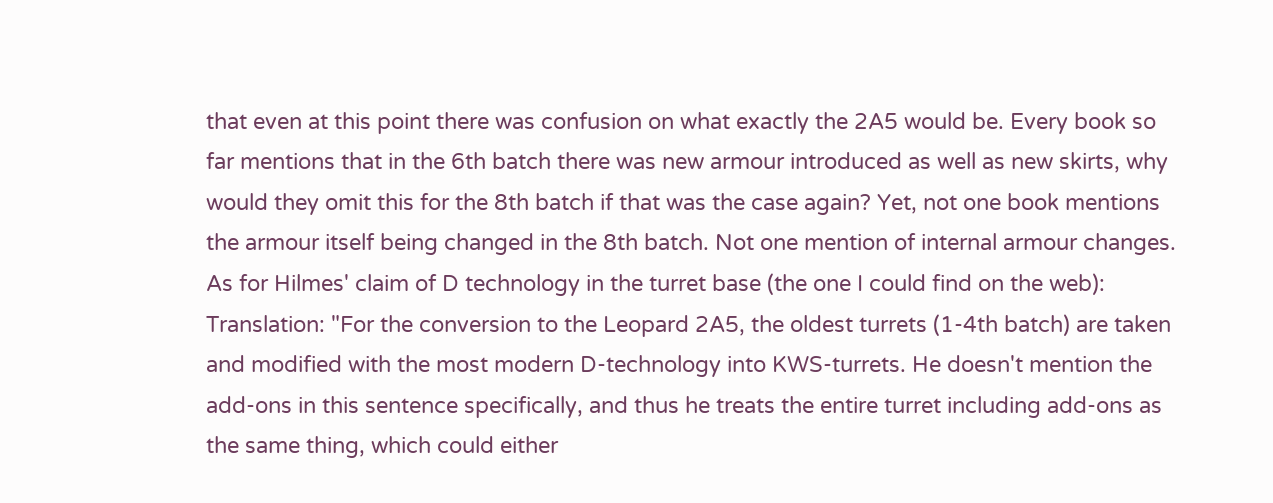that even at this point there was confusion on what exactly the 2A5 would be. Every book so far mentions that in the 6th batch there was new armour introduced as well as new skirts, why would they omit this for the 8th batch if that was the case again? Yet, not one book mentions the armour itself being changed in the 8th batch. Not one mention of internal armour changes. As for Hilmes' claim of D technology in the turret base (the one I could find on the web): Translation: "For the conversion to the Leopard 2A5, the oldest turrets (1-4th batch) are taken and modified with the most modern D-technology into KWS-turrets. He doesn't mention the add-ons in this sentence specifically, and thus he treats the entire turret including add-ons as the same thing, which could either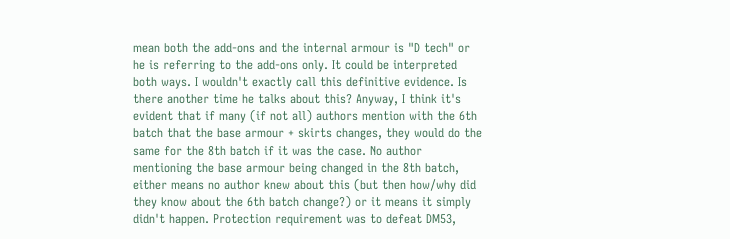mean both the add-ons and the internal armour is "D tech" or he is referring to the add-ons only. It could be interpreted both ways. I wouldn't exactly call this definitive evidence. Is there another time he talks about this? Anyway, I think it's evident that if many (if not all) authors mention with the 6th batch that the base armour + skirts changes, they would do the same for the 8th batch if it was the case. No author mentioning the base armour being changed in the 8th batch, either means no author knew about this (but then how/why did they know about the 6th batch change?) or it means it simply didn't happen. Protection requirement was to defeat DM53,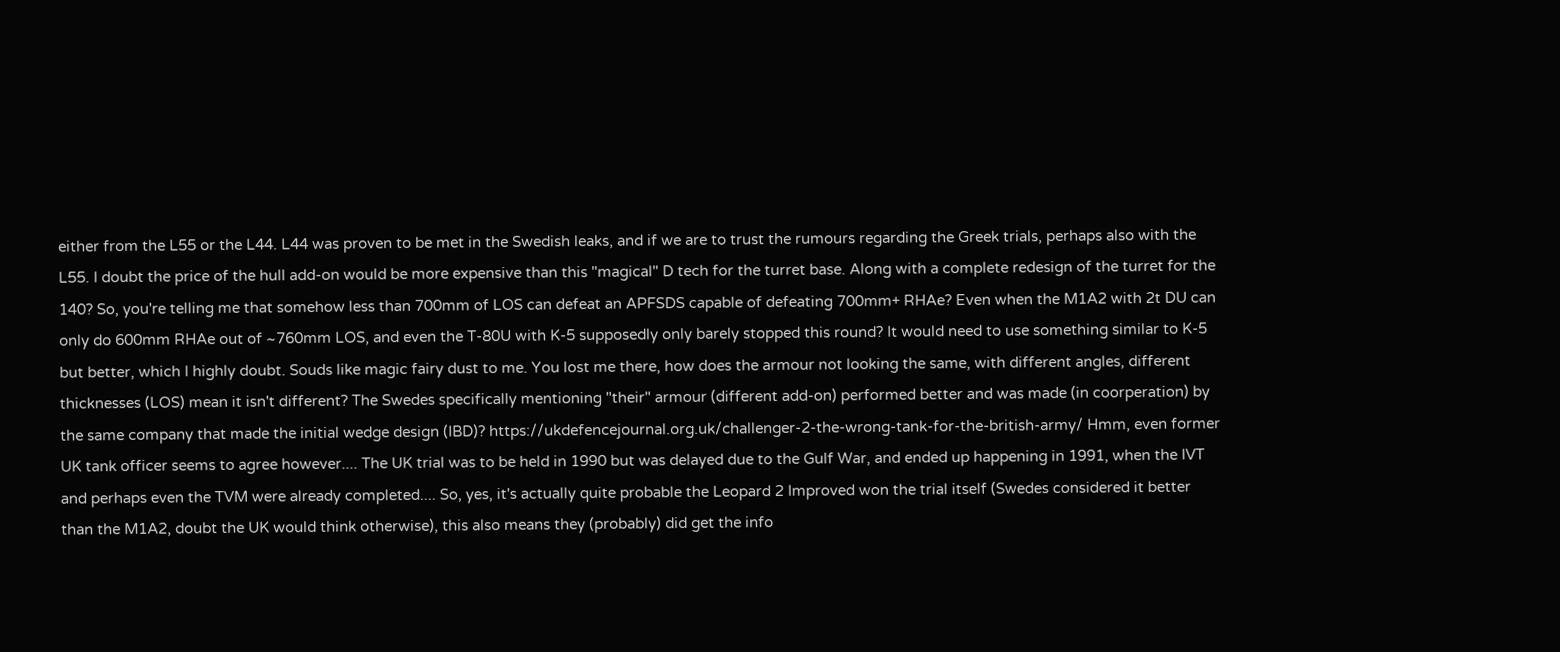either from the L55 or the L44. L44 was proven to be met in the Swedish leaks, and if we are to trust the rumours regarding the Greek trials, perhaps also with the L55. I doubt the price of the hull add-on would be more expensive than this "magical" D tech for the turret base. Along with a complete redesign of the turret for the 140? So, you're telling me that somehow less than 700mm of LOS can defeat an APFSDS capable of defeating 700mm+ RHAe? Even when the M1A2 with 2t DU can only do 600mm RHAe out of ~760mm LOS, and even the T-80U with K-5 supposedly only barely stopped this round? It would need to use something similar to K-5 but better, which I highly doubt. Souds like magic fairy dust to me. You lost me there, how does the armour not looking the same, with different angles, different thicknesses (LOS) mean it isn't different? The Swedes specifically mentioning "their" armour (different add-on) performed better and was made (in coorperation) by the same company that made the initial wedge design (IBD)? https://ukdefencejournal.org.uk/challenger-2-the-wrong-tank-for-the-british-army/ Hmm, even former UK tank officer seems to agree however.... The UK trial was to be held in 1990 but was delayed due to the Gulf War, and ended up happening in 1991, when the IVT and perhaps even the TVM were already completed.... So, yes, it's actually quite probable the Leopard 2 Improved won the trial itself (Swedes considered it better than the M1A2, doubt the UK would think otherwise), this also means they (probably) did get the info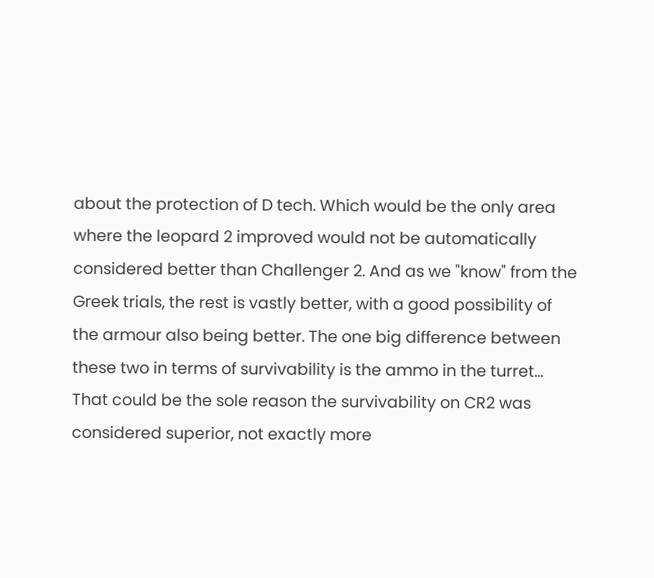about the protection of D tech. Which would be the only area where the leopard 2 improved would not be automatically considered better than Challenger 2. And as we "know" from the Greek trials, the rest is vastly better, with a good possibility of the armour also being better. The one big difference between these two in terms of survivability is the ammo in the turret... That could be the sole reason the survivability on CR2 was considered superior, not exactly more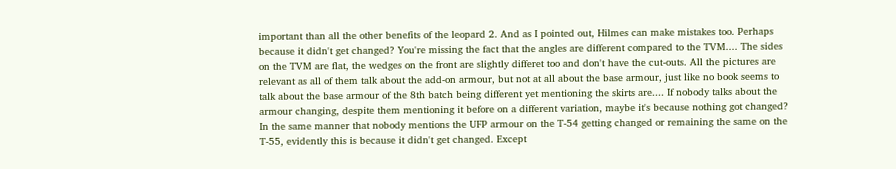important than all the other benefits of the leopard 2. And as I pointed out, Hilmes can make mistakes too. Perhaps because it didn't get changed? You're missing the fact that the angles are different compared to the TVM.... The sides on the TVM are flat, the wedges on the front are slightly differet too and don't have the cut-outs. All the pictures are relevant as all of them talk about the add-on armour, but not at all about the base armour, just like no book seems to talk about the base armour of the 8th batch being different yet mentioning the skirts are.... If nobody talks about the armour changing, despite them mentioning it before on a different variation, maybe it's because nothing got changed? In the same manner that nobody mentions the UFP armour on the T-54 getting changed or remaining the same on the T-55, evidently this is because it didn't get changed. Except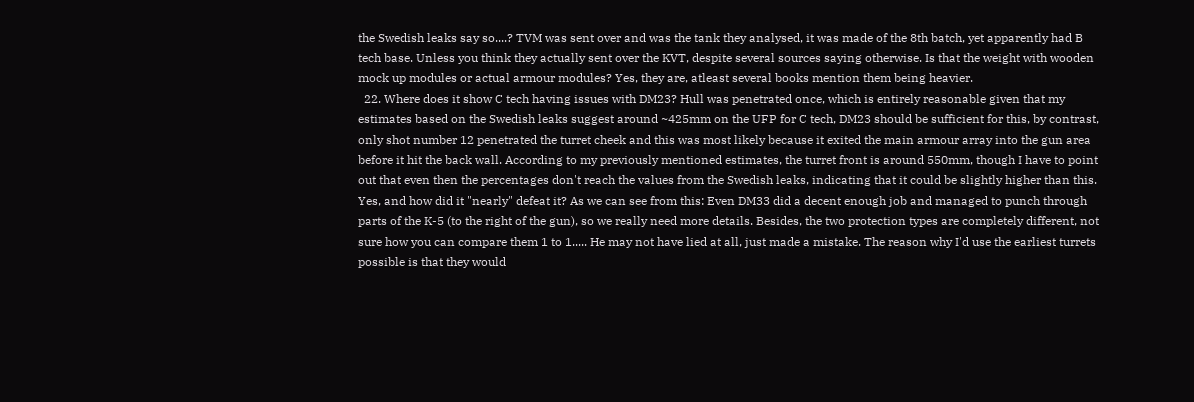the Swedish leaks say so....? TVM was sent over and was the tank they analysed, it was made of the 8th batch, yet apparently had B tech base. Unless you think they actually sent over the KVT, despite several sources saying otherwise. Is that the weight with wooden mock up modules or actual armour modules? Yes, they are, atleast several books mention them being heavier.
  22. Where does it show C tech having issues with DM23? Hull was penetrated once, which is entirely reasonable given that my estimates based on the Swedish leaks suggest around ~425mm on the UFP for C tech, DM23 should be sufficient for this, by contrast, only shot number 12 penetrated the turret cheek and this was most likely because it exited the main armour array into the gun area before it hit the back wall. According to my previously mentioned estimates, the turret front is around 550mm, though I have to point out that even then the percentages don't reach the values from the Swedish leaks, indicating that it could be slightly higher than this. Yes, and how did it "nearly" defeat it? As we can see from this: Even DM33 did a decent enough job and managed to punch through parts of the K-5 (to the right of the gun), so we really need more details. Besides, the two protection types are completely different, not sure how you can compare them 1 to 1..... He may not have lied at all, just made a mistake. The reason why I'd use the earliest turrets possible is that they would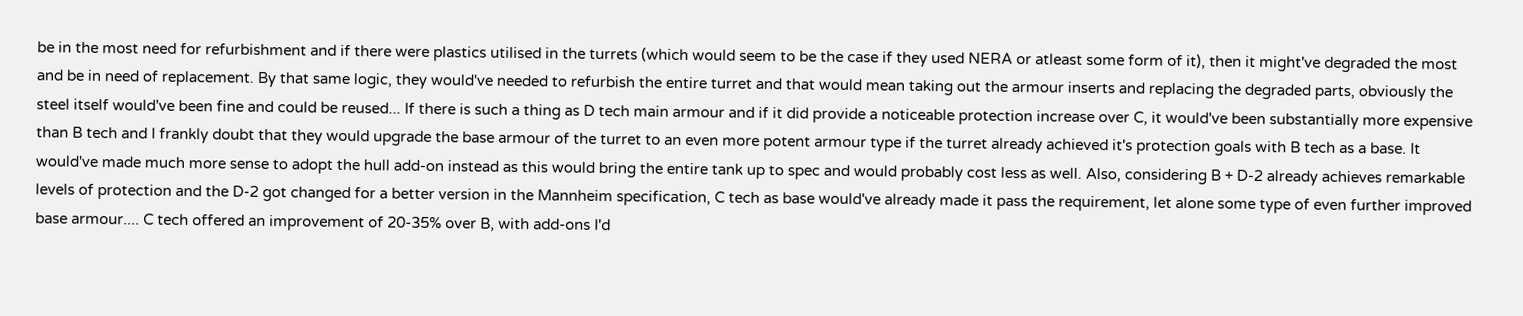be in the most need for refurbishment and if there were plastics utilised in the turrets (which would seem to be the case if they used NERA or atleast some form of it), then it might've degraded the most and be in need of replacement. By that same logic, they would've needed to refurbish the entire turret and that would mean taking out the armour inserts and replacing the degraded parts, obviously the steel itself would've been fine and could be reused... If there is such a thing as D tech main armour and if it did provide a noticeable protection increase over C, it would've been substantially more expensive than B tech and I frankly doubt that they would upgrade the base armour of the turret to an even more potent armour type if the turret already achieved it's protection goals with B tech as a base. It would've made much more sense to adopt the hull add-on instead as this would bring the entire tank up to spec and would probably cost less as well. Also, considering B + D-2 already achieves remarkable levels of protection and the D-2 got changed for a better version in the Mannheim specification, C tech as base would've already made it pass the requirement, let alone some type of even further improved base armour.... C tech offered an improvement of 20-35% over B, with add-ons I'd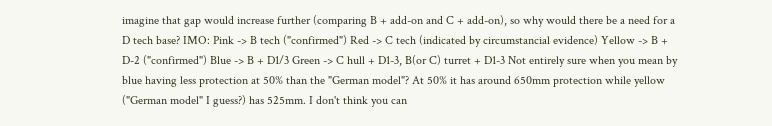imagine that gap would increase further (comparing B + add-on and C + add-on), so why would there be a need for a D tech base? IMO: Pink -> B tech ("confirmed") Red -> C tech (indicated by circumstancial evidence) Yellow -> B + D-2 ("confirmed") Blue -> B + D1/3 Green -> C hull + D1-3, B(or C) turret + D1-3 Not entirely sure when you mean by blue having less protection at 50% than the "German model"? At 50% it has around 650mm protection while yellow ("German model" I guess?) has 525mm. I don't think you can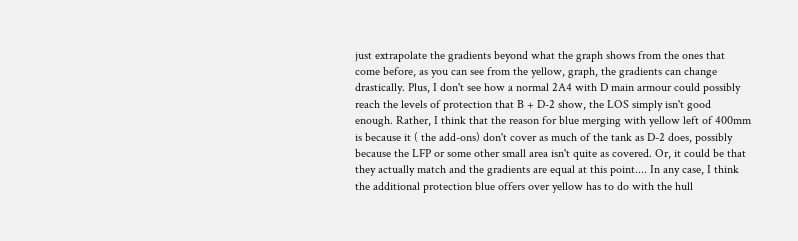just extrapolate the gradients beyond what the graph shows from the ones that come before, as you can see from the yellow, graph, the gradients can change drastically. Plus, I don't see how a normal 2A4 with D main armour could possibly reach the levels of protection that B + D-2 show, the LOS simply isn't good enough. Rather, I think that the reason for blue merging with yellow left of 400mm is because it ( the add-ons) don't cover as much of the tank as D-2 does, possibly because the LFP or some other small area isn't quite as covered. Or, it could be that they actually match and the gradients are equal at this point.... In any case, I think the additional protection blue offers over yellow has to do with the hull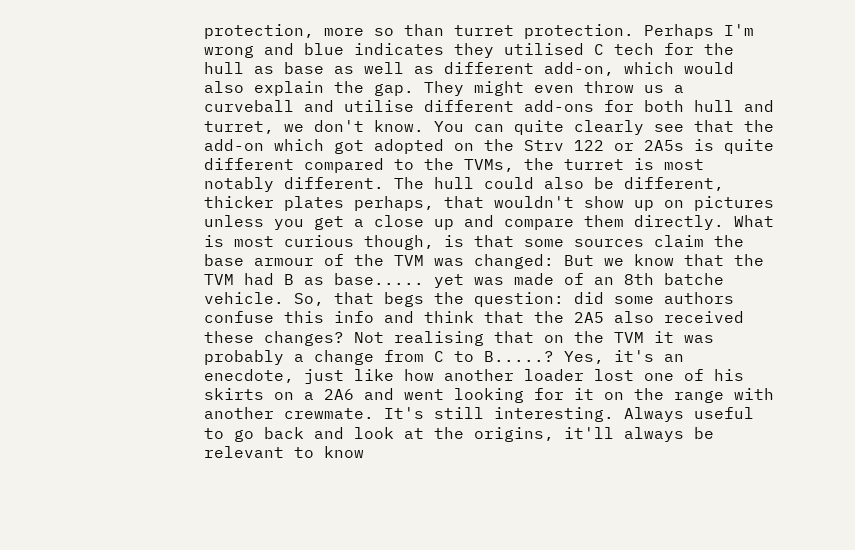protection, more so than turret protection. Perhaps I'm wrong and blue indicates they utilised C tech for the hull as base as well as different add-on, which would also explain the gap. They might even throw us a curveball and utilise different add-ons for both hull and turret, we don't know. You can quite clearly see that the add-on which got adopted on the Strv 122 or 2A5s is quite different compared to the TVMs, the turret is most notably different. The hull could also be different, thicker plates perhaps, that wouldn't show up on pictures unless you get a close up and compare them directly. What is most curious though, is that some sources claim the base armour of the TVM was changed: But we know that the TVM had B as base..... yet was made of an 8th batche vehicle. So, that begs the question: did some authors confuse this info and think that the 2A5 also received these changes? Not realising that on the TVM it was probably a change from C to B.....? Yes, it's an enecdote, just like how another loader lost one of his skirts on a 2A6 and went looking for it on the range with another crewmate. It's still interesting. Always useful to go back and look at the origins, it'll always be relevant to know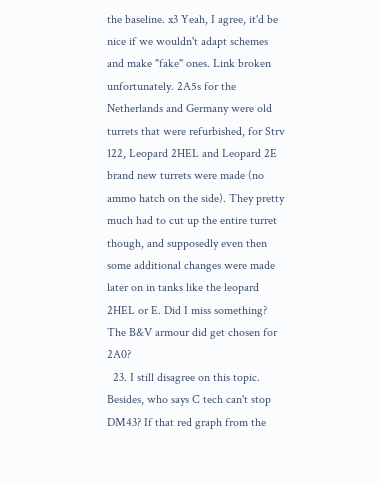the baseline. x3 Yeah, I agree, it'd be nice if we wouldn't adapt schemes and make "fake" ones. Link broken unfortunately. 2A5s for the Netherlands and Germany were old turrets that were refurbished, for Strv 122, Leopard 2HEL and Leopard 2E brand new turrets were made (no ammo hatch on the side). They pretty much had to cut up the entire turret though, and supposedly even then some additional changes were made later on in tanks like the leopard 2HEL or E. Did I miss something? The B&V armour did get chosen for 2A0?
  23. I still disagree on this topic. Besides, who says C tech can't stop DM43? If that red graph from the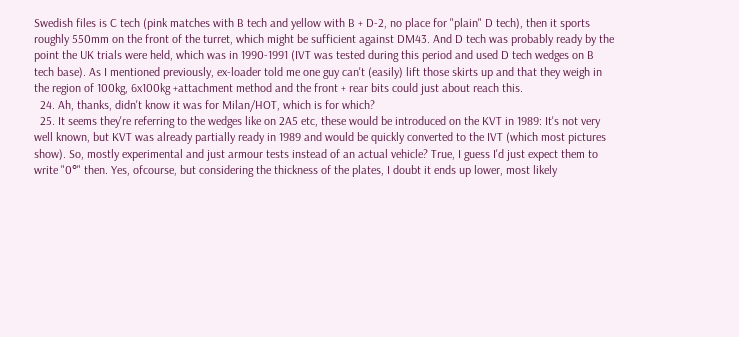Swedish files is C tech (pink matches with B tech and yellow with B + D-2, no place for "plain" D tech), then it sports roughly 550mm on the front of the turret, which might be sufficient against DM43. And D tech was probably ready by the point the UK trials were held, which was in 1990-1991 (IVT was tested during this period and used D tech wedges on B tech base). As I mentioned previously, ex-loader told me one guy can't (easily) lift those skirts up and that they weigh in the region of 100kg, 6x100kg +attachment method and the front + rear bits could just about reach this.
  24. Ah, thanks, didn't know it was for Milan/HOT, which is for which?
  25. It seems they're referring to the wedges like on 2A5 etc, these would be introduced on the KVT in 1989: It's not very well known, but KVT was already partially ready in 1989 and would be quickly converted to the IVT (which most pictures show). So, mostly experimental and just armour tests instead of an actual vehicle? True, I guess I'd just expect them to write "0°" then. Yes, ofcourse, but considering the thickness of the plates, I doubt it ends up lower, most likely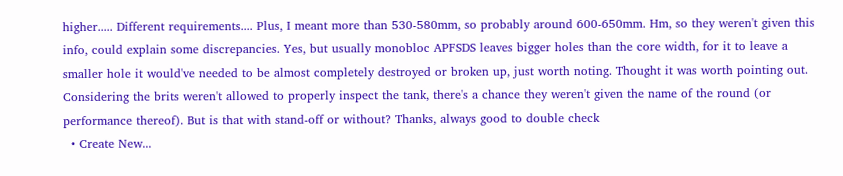higher..... Different requirements.... Plus, I meant more than 530-580mm, so probably around 600-650mm. Hm, so they weren't given this info, could explain some discrepancies. Yes, but usually monobloc APFSDS leaves bigger holes than the core width, for it to leave a smaller hole it would've needed to be almost completely destroyed or broken up, just worth noting. Thought it was worth pointing out. Considering the brits weren't allowed to properly inspect the tank, there's a chance they weren't given the name of the round (or performance thereof). But is that with stand-off or without? Thanks, always good to double check
  • Create New...